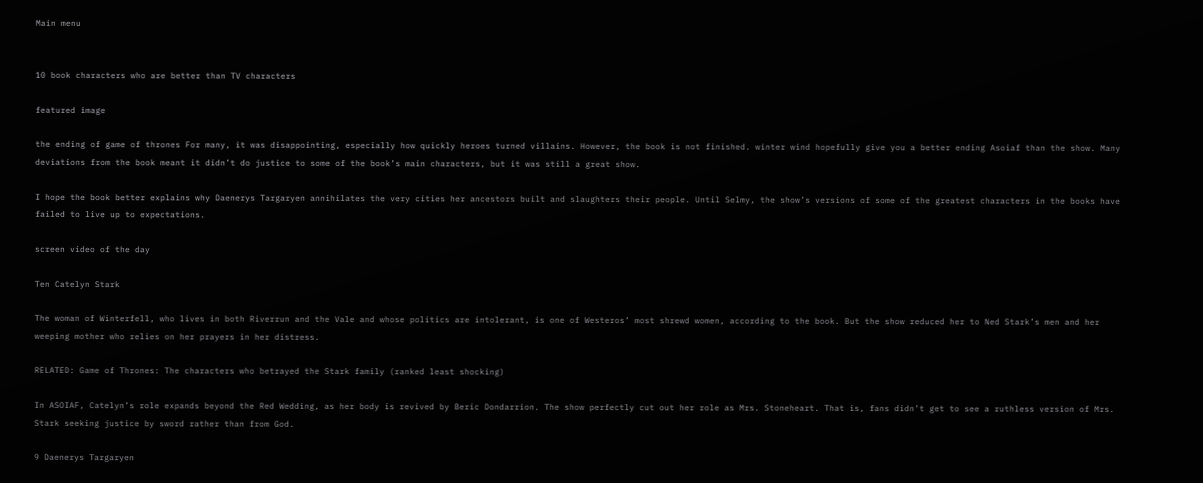Main menu


10 book characters who are better than TV characters

featured image

the ending of game of thrones For many, it was disappointing, especially how quickly heroes turned villains. However, the book is not finished. winter wind hopefully give you a better ending Asoiaf than the show. Many deviations from the book meant it didn’t do justice to some of the book’s main characters, but it was still a great show.

I hope the book better explains why Daenerys Targaryen annihilates the very cities her ancestors built and slaughters their people. Until Selmy, the show’s versions of some of the greatest characters in the books have failed to live up to expectations.

screen video of the day

Ten Catelyn Stark

The woman of Winterfell, who lives in both Riverrun and the Vale and whose politics are intolerant, is one of Westeros’ most shrewd women, according to the book. But the show reduced her to Ned Stark’s men and her weeping mother who relies on her prayers in her distress.

RELATED: Game of Thrones: The characters who betrayed the Stark family (ranked least shocking)

In ASOIAF, Catelyn’s role expands beyond the Red Wedding, as her body is revived by Beric Dondarrion. The show perfectly cut out her role as Mrs. Stoneheart. That is, fans didn’t get to see a ruthless version of Mrs. Stark seeking justice by sword rather than from God.

9 Daenerys Targaryen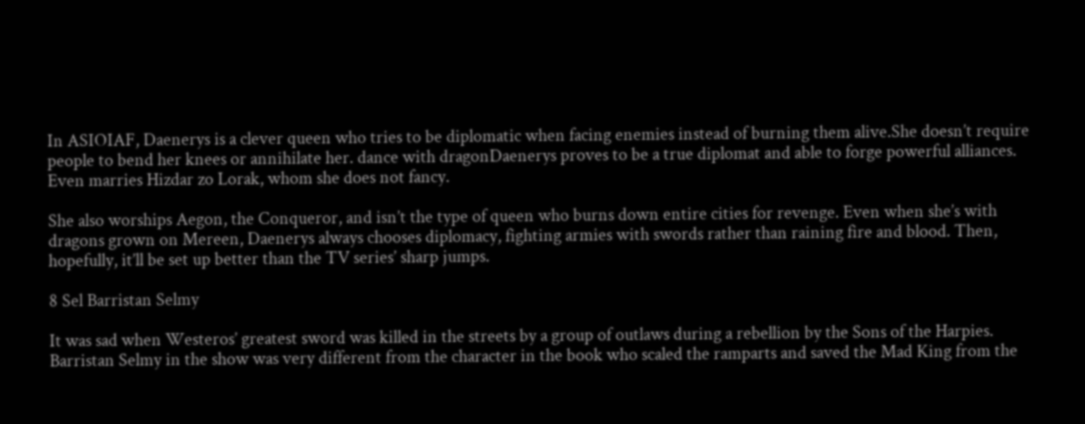In ASIOIAF, Daenerys is a clever queen who tries to be diplomatic when facing enemies instead of burning them alive.She doesn’t require people to bend her knees or annihilate her. dance with dragonDaenerys proves to be a true diplomat and able to forge powerful alliances. Even marries Hizdar zo Lorak, whom she does not fancy.

She also worships Aegon, the Conqueror, and isn’t the type of queen who burns down entire cities for revenge. Even when she’s with dragons grown on Mereen, Daenerys always chooses diplomacy, fighting armies with swords rather than raining fire and blood. Then, hopefully, it’ll be set up better than the TV series’ sharp jumps.

8 Sel Barristan Selmy

It was sad when Westeros’ greatest sword was killed in the streets by a group of outlaws during a rebellion by the Sons of the Harpies. Barristan Selmy in the show was very different from the character in the book who scaled the ramparts and saved the Mad King from the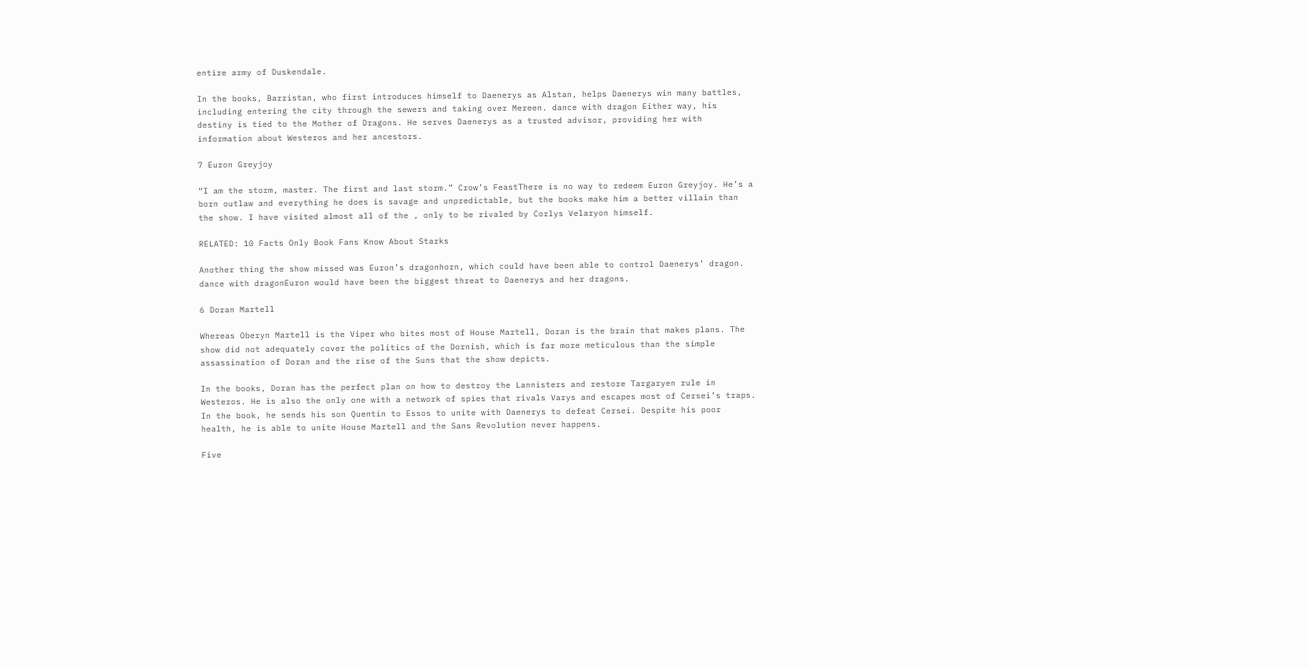entire army of Duskendale.

In the books, Barristan, who first introduces himself to Daenerys as Alstan, helps Daenerys win many battles, including entering the city through the sewers and taking over Mereen. dance with dragon Either way, his destiny is tied to the Mother of Dragons. He serves Daenerys as a trusted advisor, providing her with information about Westeros and her ancestors.

7 Euron Greyjoy

“I am the storm, master. The first and last storm.” Crow’s FeastThere is no way to redeem Euron Greyjoy. He’s a born outlaw and everything he does is savage and unpredictable, but the books make him a better villain than the show. I have visited almost all of the , only to be rivaled by Corlys Velaryon himself.

RELATED: 10 Facts Only Book Fans Know About Starks

Another thing the show missed was Euron’s dragonhorn, which could have been able to control Daenerys’ dragon. dance with dragonEuron would have been the biggest threat to Daenerys and her dragons.

6 Doran Martell

Whereas Oberyn Martell is the Viper who bites most of House Martell, Doran is the brain that makes plans. The show did not adequately cover the politics of the Dornish, which is far more meticulous than the simple assassination of Doran and the rise of the Suns that the show depicts.

In the books, Doran has the perfect plan on how to destroy the Lannisters and restore Targaryen rule in Westeros. He is also the only one with a network of spies that rivals Varys and escapes most of Cersei’s traps. In the book, he sends his son Quentin to Essos to unite with Daenerys to defeat Cersei. Despite his poor health, he is able to unite House Martell and the Sans Revolution never happens.

Five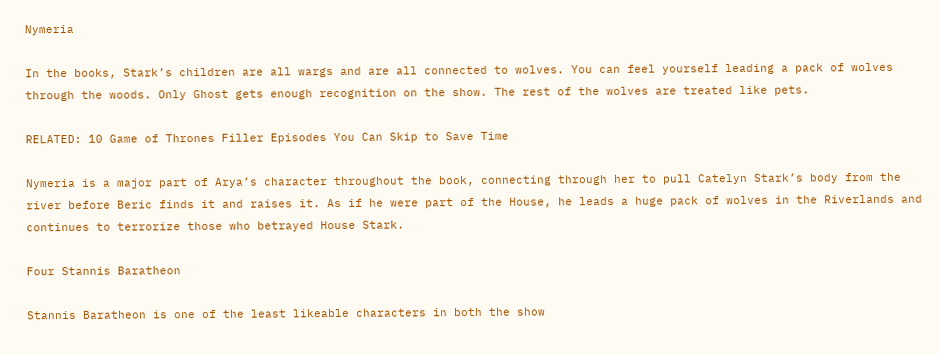Nymeria

In the books, Stark’s children are all wargs and are all connected to wolves. You can feel yourself leading a pack of wolves through the woods. Only Ghost gets enough recognition on the show. The rest of the wolves are treated like pets.

RELATED: 10 Game of Thrones Filler Episodes You Can Skip to Save Time

Nymeria is a major part of Arya’s character throughout the book, connecting through her to pull Catelyn Stark’s body from the river before Beric finds it and raises it. As if he were part of the House, he leads a huge pack of wolves in the Riverlands and continues to terrorize those who betrayed House Stark.

Four Stannis Baratheon

Stannis Baratheon is one of the least likeable characters in both the show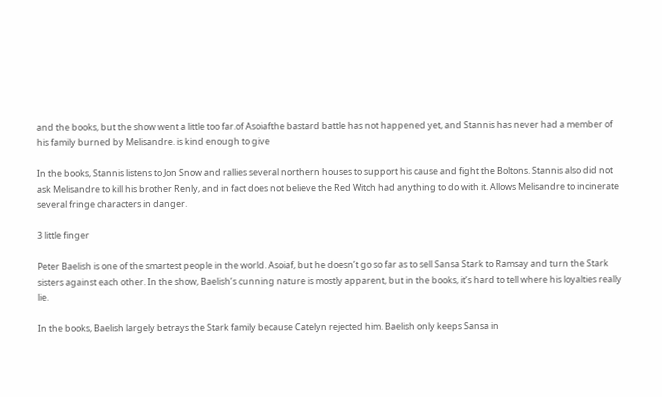and the books, but the show went a little too far.of Asoiafthe bastard battle has not happened yet, and Stannis has never had a member of his family burned by Melisandre. is kind enough to give

In the books, Stannis listens to Jon Snow and rallies several northern houses to support his cause and fight the Boltons. Stannis also did not ask Melisandre to kill his brother Renly, and in fact does not believe the Red Witch had anything to do with it. Allows Melisandre to incinerate several fringe characters in danger.

3 little finger

Peter Baelish is one of the smartest people in the world. Asoiaf, but he doesn’t go so far as to sell Sansa Stark to Ramsay and turn the Stark sisters against each other. In the show, Baelish’s cunning nature is mostly apparent, but in the books, it’s hard to tell where his loyalties really lie.

In the books, Baelish largely betrays the Stark family because Catelyn rejected him. Baelish only keeps Sansa in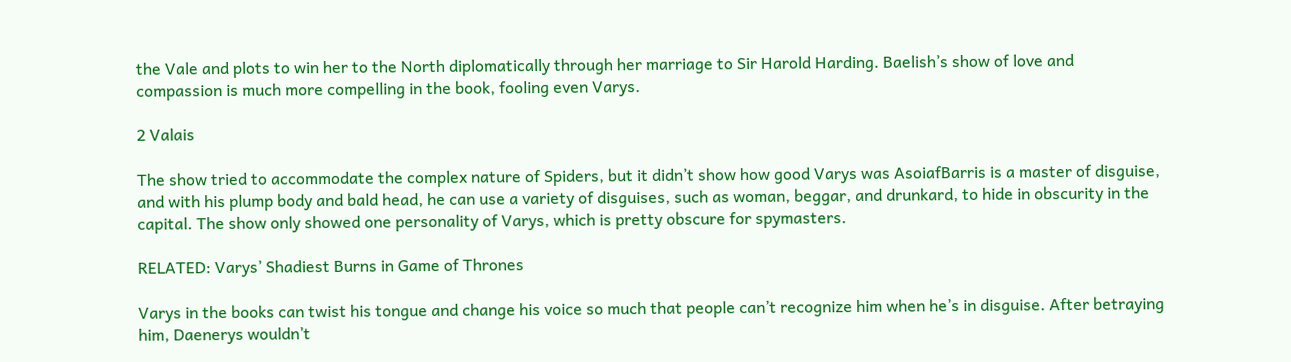the Vale and plots to win her to the North diplomatically through her marriage to Sir Harold Harding. Baelish’s show of love and compassion is much more compelling in the book, fooling even Varys.

2 Valais

The show tried to accommodate the complex nature of Spiders, but it didn’t show how good Varys was AsoiafBarris is a master of disguise, and with his plump body and bald head, he can use a variety of disguises, such as woman, beggar, and drunkard, to hide in obscurity in the capital. The show only showed one personality of Varys, which is pretty obscure for spymasters.

RELATED: Varys’ Shadiest Burns in Game of Thrones

Varys in the books can twist his tongue and change his voice so much that people can’t recognize him when he’s in disguise. After betraying him, Daenerys wouldn’t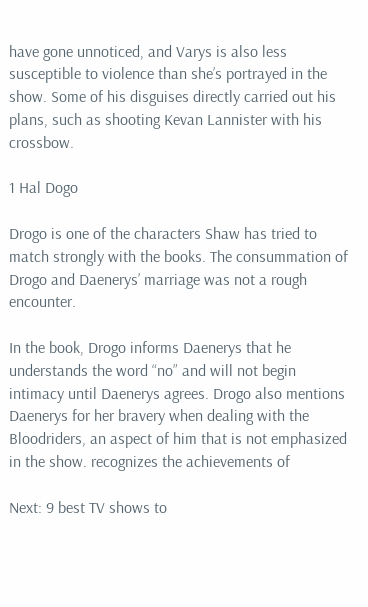have gone unnoticed, and Varys is also less susceptible to violence than she’s portrayed in the show. Some of his disguises directly carried out his plans, such as shooting Kevan Lannister with his crossbow.

1 Hal Dogo

Drogo is one of the characters Shaw has tried to match strongly with the books. The consummation of Drogo and Daenerys’ marriage was not a rough encounter.

In the book, Drogo informs Daenerys that he understands the word “no” and will not begin intimacy until Daenerys agrees. Drogo also mentions Daenerys for her bravery when dealing with the Bloodriders, an aspect of him that is not emphasized in the show. recognizes the achievements of

Next: 9 best TV shows to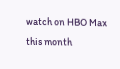watch on HBO Max this month